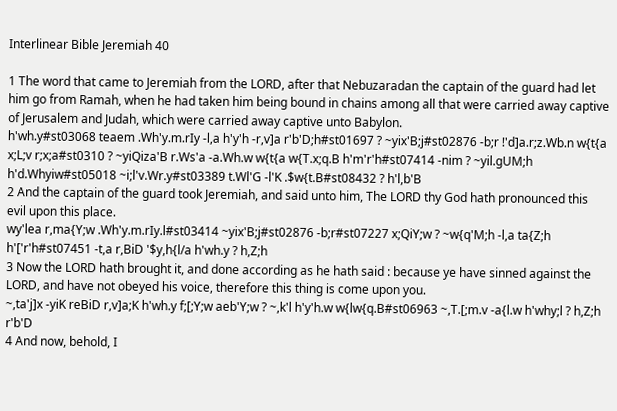Interlinear Bible Jeremiah 40

1 The word that came to Jeremiah from the LORD, after that Nebuzaradan the captain of the guard had let him go from Ramah, when he had taken him being bound in chains among all that were carried away captive of Jerusalem and Judah, which were carried away captive unto Babylon.
h'wh.y#st03068 teaem .Wh'y.m.rIy -l,a h'y'h -r,v]a r'b'D;h#st01697 ? ~yix'B;j#st02876 -b;r !'d]a.r;z.Wb.n w{t{a x;L;v r;x;a#st0310 ? ~yiQiza'B r.Ws'a -a.Wh.w w{t{a w{T.x;q.B h'm'r'h#st07414 -nim ? ~yil.gUM;h h'd.Whyiw#st05018 ~i;l'v.Wr.y#st03389 t.Wl'G -l'K .$w{t.B#st08432 ? h'l,b'B
2 And the captain of the guard took Jeremiah, and said unto him, The LORD thy God hath pronounced this evil upon this place.
wy'lea r,ma{Y;w .Wh'y.m.rIy.l#st03414 ~yix'B;j#st02876 -b;r#st07227 x;QiY;w ? ~w{q'M;h -l,a ta{Z;h h'['r'h#st07451 -t,a r,BiD '$y,h{l/a h'wh.y ? h,Z;h
3 Now the LORD hath brought it, and done according as he hath said : because ye have sinned against the LORD, and have not obeyed his voice, therefore this thing is come upon you.
~,ta'j]x -yiK reBiD r,v]a;K h'wh.y f;[;Y;w aeb'Y;w ? ~,k'l h'y'h.w w{lw{q.B#st06963 ~,T.[;m.v -a{l.w h'why;l ? h,Z;h r'b'D
4 And now, behold, I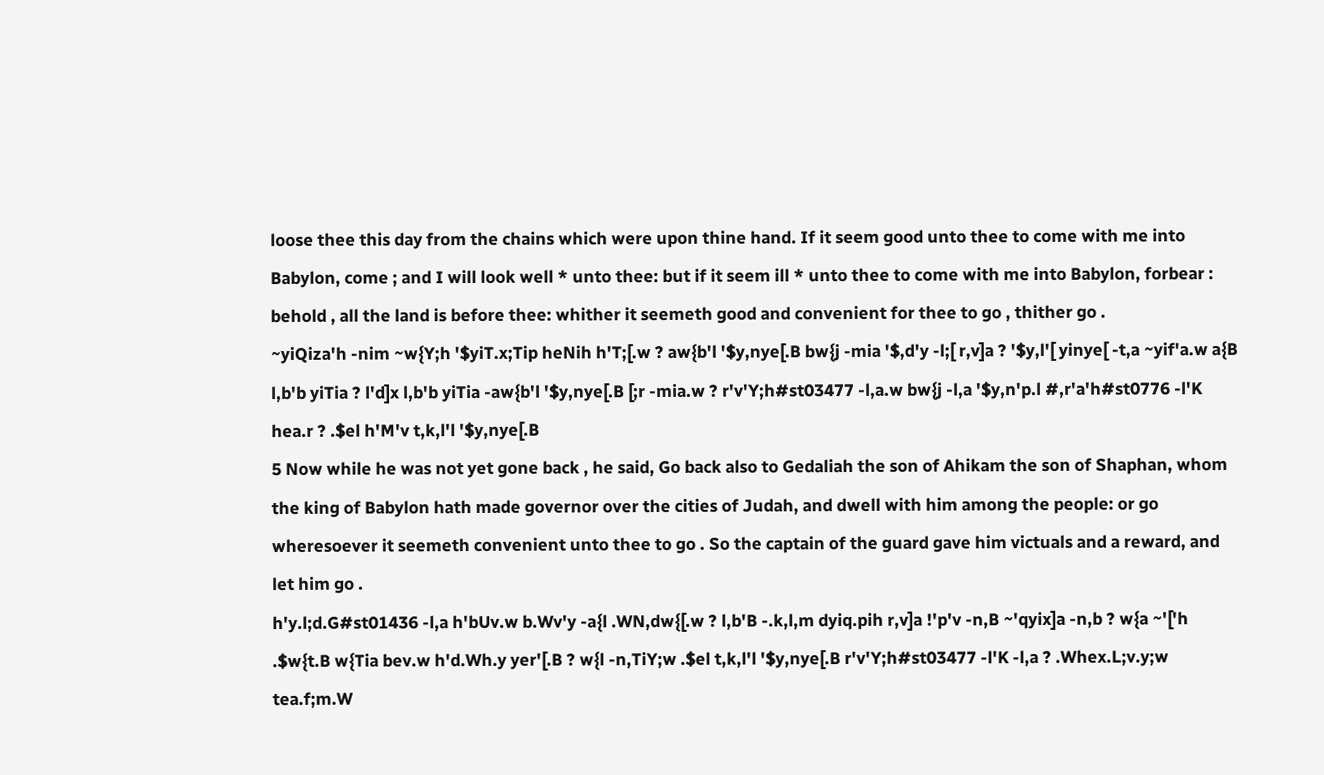loose thee this day from the chains which were upon thine hand. If it seem good unto thee to come with me into Babylon, come ; and I will look well * unto thee: but if it seem ill * unto thee to come with me into Babylon, forbear : behold , all the land is before thee: whither it seemeth good and convenient for thee to go , thither go .
~yiQiza'h -nim ~w{Y;h '$yiT.x;Tip heNih h'T;[.w ? aw{b'l '$y,nye[.B bw{j -mia '$,d'y -l;[ r,v]a ? '$y,l'[ yinye[ -t,a ~yif'a.w a{B l,b'b yiTia ? l'd]x l,b'b yiTia -aw{b'l '$y,nye[.B [;r -mia.w ? r'v'Y;h#st03477 -l,a.w bw{j -l,a '$y,n'p.l #,r'a'h#st0776 -l'K hea.r ? .$el h'M'v t,k,l'l '$y,nye[.B
5 Now while he was not yet gone back , he said, Go back also to Gedaliah the son of Ahikam the son of Shaphan, whom the king of Babylon hath made governor over the cities of Judah, and dwell with him among the people: or go wheresoever it seemeth convenient unto thee to go . So the captain of the guard gave him victuals and a reward, and let him go .
h'y.l;d.G#st01436 -l,a h'bUv.w b.Wv'y -a{l .WN,dw{[.w ? l,b'B -.k,l,m dyiq.pih r,v]a !'p'v -n,B ~'qyix]a -n,b ? w{a ~'['h .$w{t.B w{Tia bev.w h'd.Wh.y yer'[.B ? w{l -n,TiY;w .$el t,k,l'l '$y,nye[.B r'v'Y;h#st03477 -l'K -l,a ? .Whex.L;v.y;w tea.f;m.W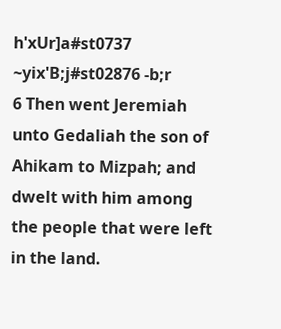h'xUr]a#st0737 ~yix'B;j#st02876 -b;r
6 Then went Jeremiah unto Gedaliah the son of Ahikam to Mizpah; and dwelt with him among the people that were left in the land.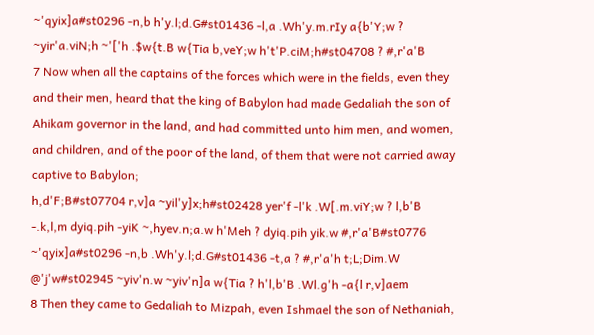~'qyix]a#st0296 -n,b h'y.l;d.G#st01436 -l,a .Wh'y.m.rIy a{b'Y;w ? ~yir'a.viN;h ~'['h .$w{t.B w{Tia b,veY;w h't'P.ciM;h#st04708 ? #,r'a'B
7 Now when all the captains of the forces which were in the fields, even they and their men, heard that the king of Babylon had made Gedaliah the son of Ahikam governor in the land, and had committed unto him men, and women, and children, and of the poor of the land, of them that were not carried away captive to Babylon;
h,d'F;B#st07704 r,v]a ~yil'y]x;h#st02428 yer'f -l'k .W[.m.viY;w ? l,b'B -.k,l,m dyiq.pih -yiK ~,hyev.n;a.w h'Meh ? dyiq.pih yik.w #,r'a'B#st0776 ~'qyix]a#st0296 -n,b .Wh'y.l;d.G#st01436 -t,a ? #,r'a'h t;L;Dim.W @'j'w#st02945 ~yiv'n.w ~yiv'n]a w{Tia ? h'l,b'B .Wl.g'h -a{l r,v]aem
8 Then they came to Gedaliah to Mizpah, even Ishmael the son of Nethaniah,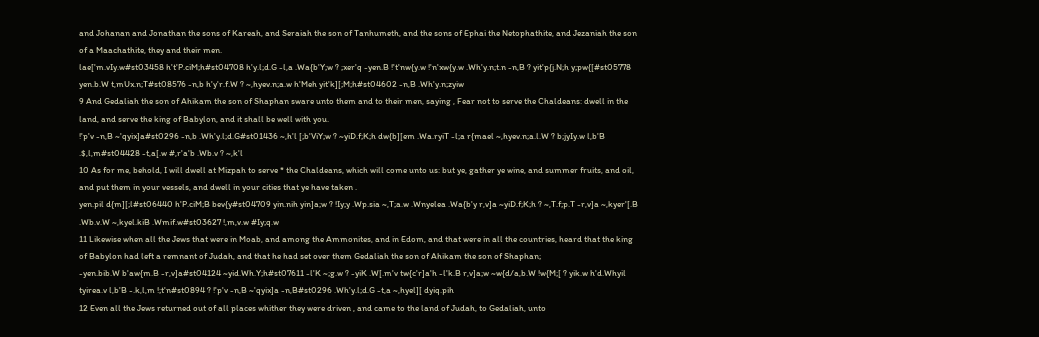and Johanan and Jonathan the sons of Kareah, and Seraiah the son of Tanhumeth, and the sons of Ephai the Netophathite, and Jezaniah the son of a Maachathite, they and their men.
lae['m.vIy.w#st03458 h't'P.ciM;h#st04708 h'y.l;d.G -l,a .Wa{b'Y;w ? ;xer'q -yen.B !'t'nw{y.w !'n'xw{y.w .Wh'y.n;t.n -n,B ? yit'p{j.N;h y;pw{[#st05778 yen.b.W t,mUx.n;T#st08576 -n,b h'y'r.f.W ? ~,hyev.n;a.w h'Meh yit'k][;M;h#st04602 -n,B .Wh'y.n;zyiw
9 And Gedaliah the son of Ahikam the son of Shaphan sware unto them and to their men, saying , Fear not to serve the Chaldeans: dwell in the land, and serve the king of Babylon, and it shall be well with you.
!'p'v -n,B ~'qyix]a#st0296 -n,b .Wh'y.l;d.G#st01436 ~,h'l [;b'ViY;w ? ~yiD.f;K;h dw{b][em .Wa.ryiT -l;a r{mael ~,hyev.n;a.l.W ? b;jyIy.w l,b'B .$,l,m#st04428 -t,a[.w #,r'a'b .Wb.v ? ~,k'l
10 As for me, behold, I will dwell at Mizpah to serve * the Chaldeans, which will come unto us: but ye, gather ye wine, and summer fruits, and oil, and put them in your vessels, and dwell in your cities that ye have taken .
yen.pil d{m][;l#st06440 h'P.ciM;B bev{y#st04709 yin.nih yin]a;w ? !Iy;y .Wp.sia ~,T;a.w .Wnyelea .Wa{b'y r,v]a ~yiD.f;K;h ? ~,T.f;p.T -r,v]a ~,kyer'[.B .Wb.v.W ~,kyel.kiB .Wmif.w#st03627 !,m,v.w #Iy;q.w
11 Likewise when all the Jews that were in Moab, and among the Ammonites, and in Edom, and that were in all the countries, heard that the king of Babylon had left a remnant of Judah, and that he had set over them Gedaliah the son of Ahikam the son of Shaphan;
-yen.bib.W b'aw{m.B -r,v]a#st04124 ~yid.Wh.Y;h#st07611 -l'K ~;g.w ? -yiK .W[.m'v tw{c'r]a'h -l'k.B r,v]a;w ~w{d/a,b.W !w{M;[ ? yik.w h'd.Whyil tyirea.v l,b'B -.k,l,m !;t'n#st0894 ? !'p'v -n,B ~'qyix]a -n,B#st0296 .Wh'y.l;d.G -t,a ~,hyel][ dyiq.pih
12 Even all the Jews returned out of all places whither they were driven , and came to the land of Judah, to Gedaliah, unto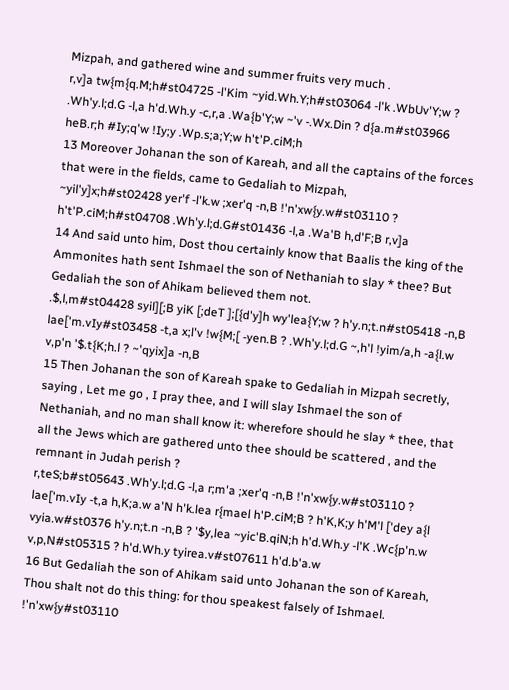Mizpah, and gathered wine and summer fruits very much .
r,v]a tw{m{q.M;h#st04725 -l'Kim ~yid.Wh.Y;h#st03064 -l'k .WbUv'Y;w ? .Wh'y.l;d.G -l,a h'd.Wh.y -c,r,a .Wa{b'Y;w ~'v -.Wx.Din ? d{a.m#st03966 heB.r;h #Iy;q'w !Iy;y .Wp.s;a;Y;w h't'P.ciM;h
13 Moreover Johanan the son of Kareah, and all the captains of the forces that were in the fields, came to Gedaliah to Mizpah,
~yil'y]x;h#st02428 yer'f -l'k.w ;xer'q -n,B !'n'xw{y.w#st03110 ? h't'P.ciM;h#st04708 .Wh'y.l;d.G#st01436 -l,a .Wa'B h,d'F;B r,v]a
14 And said unto him, Dost thou certainly know that Baalis the king of the Ammonites hath sent Ishmael the son of Nethaniah to slay * thee? But Gedaliah the son of Ahikam believed them not.
.$,l,m#st04428 syil][;B yiK [;deT ];[{d'y]h wy'lea{Y;w ? h'y.n;t.n#st05418 -n,B lae['m.vIy#st03458 -t,a x;l'v !w{M;[ -yen.B ? .Wh'y.l;d.G ~,h'l !yim/a,h -a{l.w v,p'n '$.t{K;h.l ? ~'qyix]a -n,B
15 Then Johanan the son of Kareah spake to Gedaliah in Mizpah secretly, saying , Let me go , I pray thee, and I will slay Ishmael the son of Nethaniah, and no man shall know it: wherefore should he slay * thee, that all the Jews which are gathered unto thee should be scattered , and the remnant in Judah perish ?
r,teS;b#st05643 .Wh'y.l;d.G -l,a r;m'a ;xer'q -n,B !'n'xw{y.w#st03110 ? lae['m.vIy -t,a h,K;a.w a'N h'k.lea r{mael h'P.ciM;B ? h'K,K;y h'M'l ['dey a{l vyia.w#st0376 h'y.n;t.n -n,B ? '$y,lea ~yic'B.qiN;h h'd.Wh.y -l'K .Wc{p'n.w v,p,N#st05315 ? h'd.Wh.y tyirea.v#st07611 h'd.b'a.w
16 But Gedaliah the son of Ahikam said unto Johanan the son of Kareah, Thou shalt not do this thing: for thou speakest falsely of Ishmael.
!'n'xw{y#st03110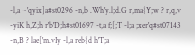-l,a ~'qyix]a#st0296 -n,b .Wh'y.l;d.G r,ma{Y;w ? r,q,v -yiK h,Z;h r'b'D;h#st01697 -t,a f;[;T -l;a ;xer'q#st07143 -n,B ? lae['m.vIy -l,a reb{d h'T;a